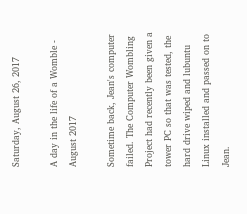Saturday, August 26, 2017

A day in the life of a Womble - August 2017

Sometime back, Jean's computer failed. The Computer Wombling Project had recently been given a tower PC so that was tested, the hard drive wiped and lubuntu Linux installed and passed on to Jean.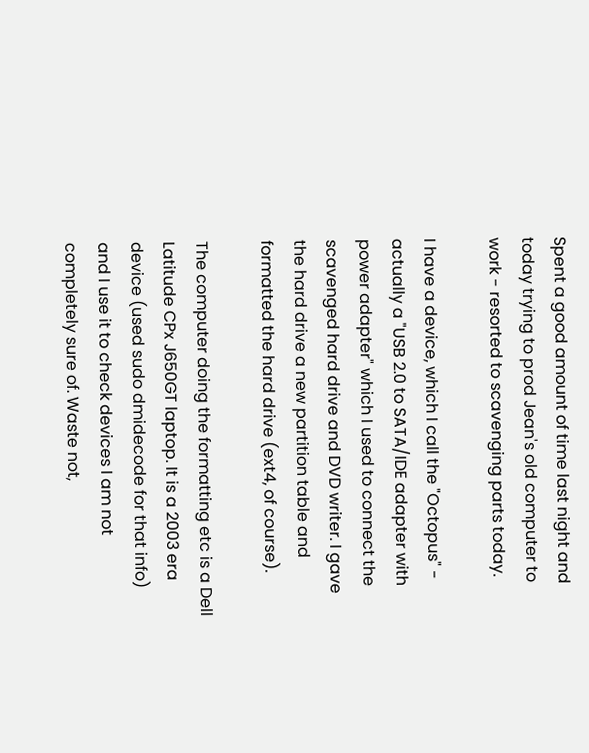Spent a good amount of time last night and today trying to prod Jean's old computer to work - resorted to scavenging parts today.

I have a device, which I call the "Octopus" - actually a "USB 2.0 to SATA/IDE adapter with power adapter" which I used to connect the scavenged hard drive and DVD writer. I gave the hard drive a new partition table and formatted the hard drive (ext4, of course).

The computer doing the formatting etc is a Dell Latitude CPx J650GT laptop. It is a 2003 era device (used sudo dmidecode for that info) and I use it to check devices I am not completely sure of. Waste not,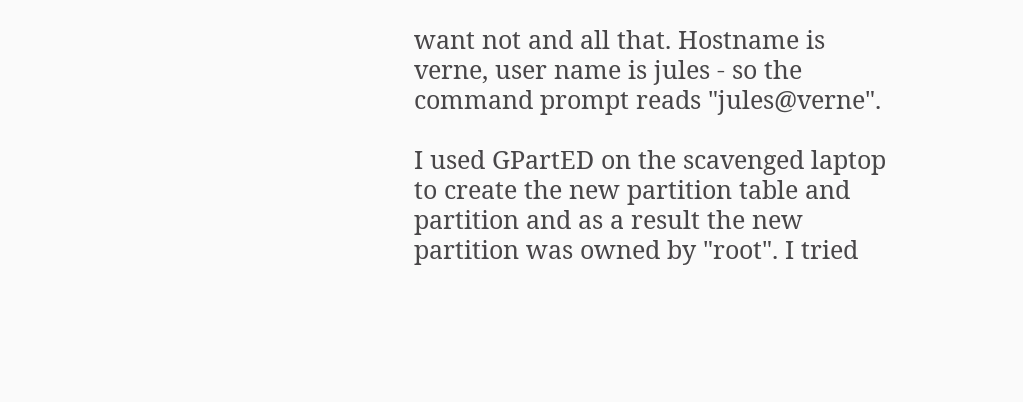want not and all that. Hostname is verne, user name is jules - so the command prompt reads "jules@verne".

I used GPartED on the scavenged laptop to create the new partition table and partition and as a result the new partition was owned by "root". I tried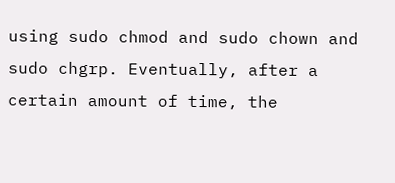using sudo chmod and sudo chown and sudo chgrp. Eventually, after a certain amount of time, the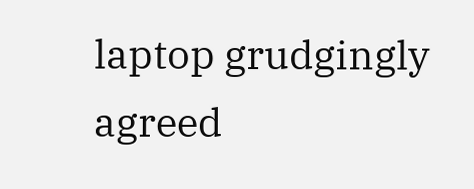laptop grudgingly agreed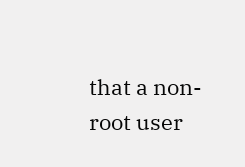that a non-root user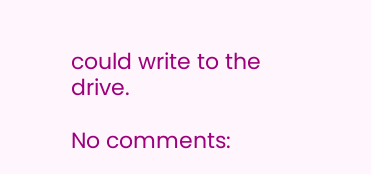could write to the drive.

No comments: